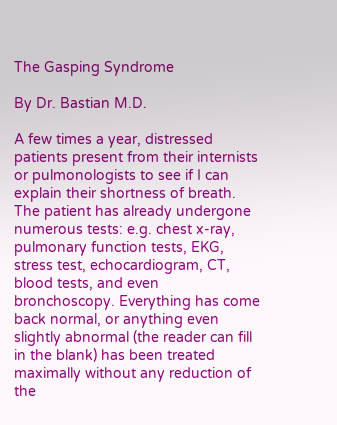The Gasping Syndrome

By Dr. Bastian M.D.

A few times a year, distressed patients present from their internists or pulmonologists to see if I can explain their shortness of breath. The patient has already undergone numerous tests: e.g. chest x-ray, pulmonary function tests, EKG, stress test, echocardiogram, CT, blood tests, and even bronchoscopy. Everything has come back normal, or anything even slightly abnormal (the reader can fill in the blank) has been treated maximally without any reduction of the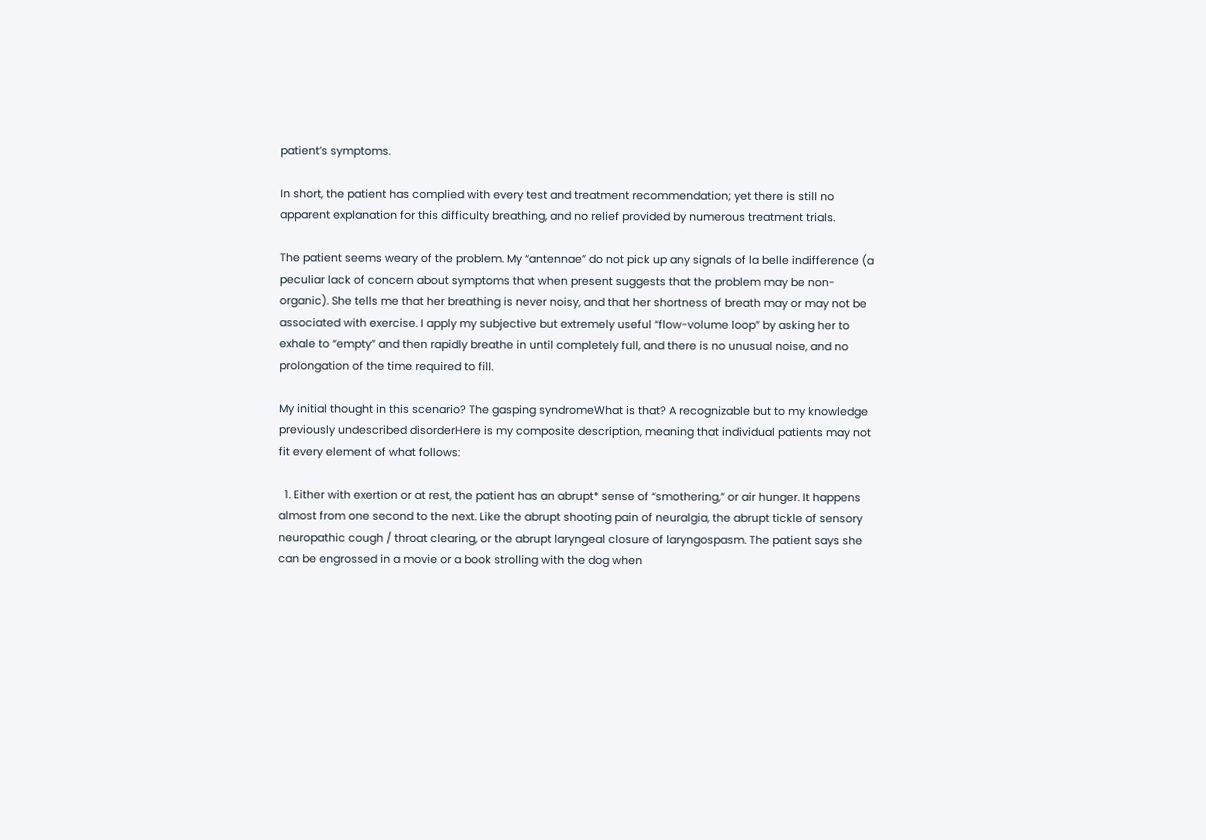patient’s symptoms.

In short, the patient has complied with every test and treatment recommendation; yet there is still no apparent explanation for this difficulty breathing, and no relief provided by numerous treatment trials.

The patient seems weary of the problem. My “antennae” do not pick up any signals of la belle indifference (a peculiar lack of concern about symptoms that when present suggests that the problem may be non-organic). She tells me that her breathing is never noisy, and that her shortness of breath may or may not be associated with exercise. I apply my subjective but extremely useful “flow-volume loop” by asking her to exhale to “empty” and then rapidly breathe in until completely full, and there is no unusual noise, and no prolongation of the time required to fill.

My initial thought in this scenario? The gasping syndromeWhat is that? A recognizable but to my knowledge previously undescribed disorderHere is my composite description, meaning that individual patients may not fit every element of what follows:

  1. Either with exertion or at rest, the patient has an abrupt* sense of “smothering,” or air hunger. It happens almost from one second to the next. Like the abrupt shooting pain of neuralgia, the abrupt tickle of sensory neuropathic cough / throat clearing, or the abrupt laryngeal closure of laryngospasm. The patient says she can be engrossed in a movie or a book strolling with the dog when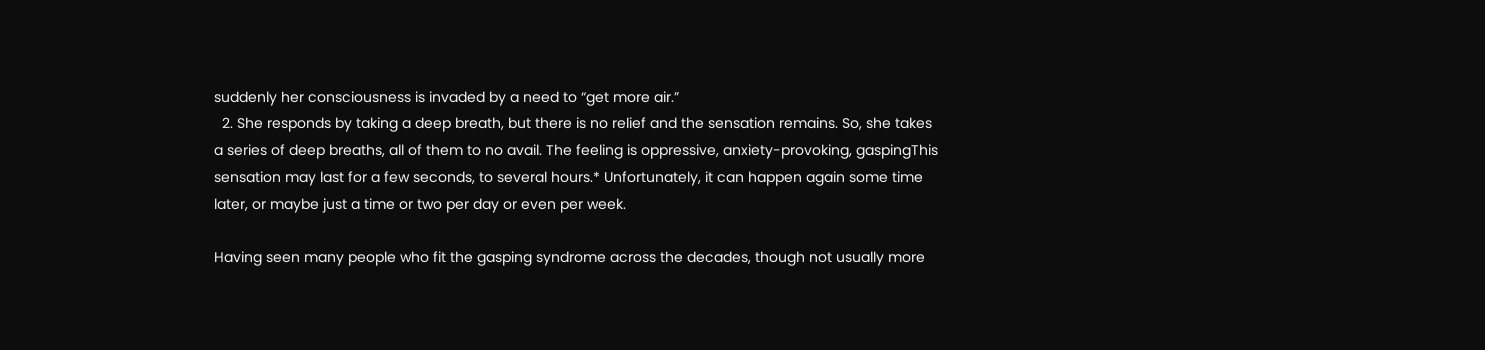suddenly her consciousness is invaded by a need to “get more air.”
  2. She responds by taking a deep breath, but there is no relief and the sensation remains. So, she takes a series of deep breaths, all of them to no avail. The feeling is oppressive, anxiety-provoking, gaspingThis sensation may last for a few seconds, to several hours.* Unfortunately, it can happen again some time later, or maybe just a time or two per day or even per week.

Having seen many people who fit the gasping syndrome across the decades, though not usually more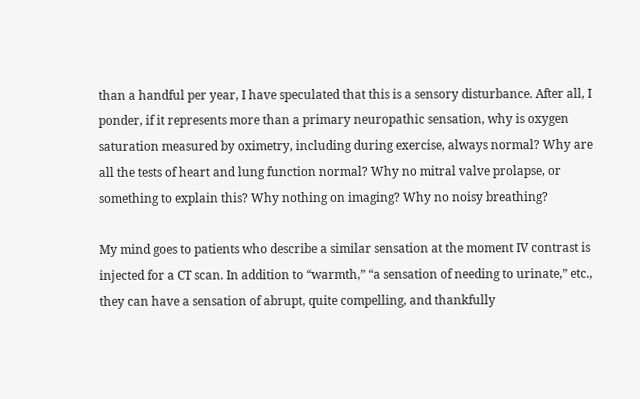than a handful per year, I have speculated that this is a sensory disturbance. After all, I ponder, if it represents more than a primary neuropathic sensation, why is oxygen saturation measured by oximetry, including during exercise, always normal? Why are all the tests of heart and lung function normal? Why no mitral valve prolapse, or something to explain this? Why nothing on imaging? Why no noisy breathing?

My mind goes to patients who describe a similar sensation at the moment IV contrast is injected for a CT scan. In addition to “warmth,” “a sensation of needing to urinate,” etc., they can have a sensation of abrupt, quite compelling, and thankfully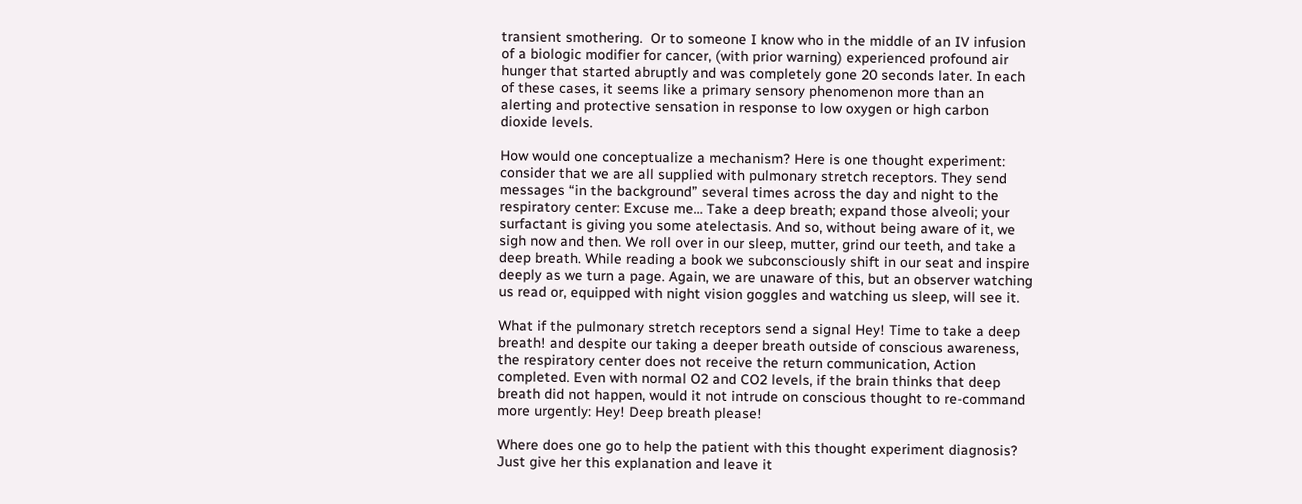transient smothering.  Or to someone I know who in the middle of an IV infusion of a biologic modifier for cancer, (with prior warning) experienced profound air hunger that started abruptly and was completely gone 20 seconds later. In each of these cases, it seems like a primary sensory phenomenon more than an alerting and protective sensation in response to low oxygen or high carbon dioxide levels.

How would one conceptualize a mechanism? Here is one thought experiment: consider that we are all supplied with pulmonary stretch receptors. They send messages “in the background” several times across the day and night to the respiratory center: Excuse me… Take a deep breath; expand those alveoli; your surfactant is giving you some atelectasis. And so, without being aware of it, we sigh now and then. We roll over in our sleep, mutter, grind our teeth, and take a deep breath. While reading a book we subconsciously shift in our seat and inspire deeply as we turn a page. Again, we are unaware of this, but an observer watching us read or, equipped with night vision goggles and watching us sleep, will see it.

What if the pulmonary stretch receptors send a signal Hey! Time to take a deep breath! and despite our taking a deeper breath outside of conscious awareness, the respiratory center does not receive the return communication, Action completed. Even with normal O2 and CO2 levels, if the brain thinks that deep breath did not happen, would it not intrude on conscious thought to re-command more urgently: Hey! Deep breath please!

Where does one go to help the patient with this thought experiment diagnosis? Just give her this explanation and leave it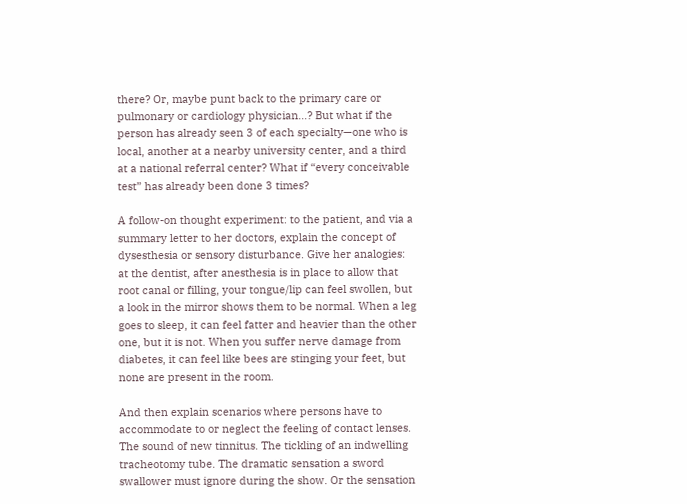there? Or, maybe punt back to the primary care or pulmonary or cardiology physician…? But what if the person has already seen 3 of each specialty—one who is local, another at a nearby university center, and a third at a national referral center? What if “every conceivable test” has already been done 3 times?

A follow-on thought experiment: to the patient, and via a summary letter to her doctors, explain the concept of dysesthesia or sensory disturbance. Give her analogies: at the dentist, after anesthesia is in place to allow that root canal or filling, your tongue/lip can feel swollen, but a look in the mirror shows them to be normal. When a leg goes to sleep, it can feel fatter and heavier than the other one, but it is not. When you suffer nerve damage from diabetes, it can feel like bees are stinging your feet, but none are present in the room.

And then explain scenarios where persons have to accommodate to or neglect the feeling of contact lenses. The sound of new tinnitus. The tickling of an indwelling tracheotomy tube. The dramatic sensation a sword swallower must ignore during the show. Or the sensation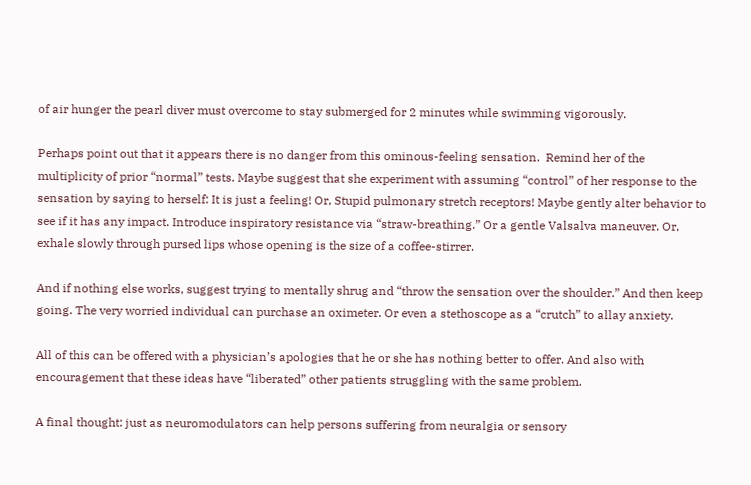of air hunger the pearl diver must overcome to stay submerged for 2 minutes while swimming vigorously.

Perhaps point out that it appears there is no danger from this ominous-feeling sensation.  Remind her of the multiplicity of prior “normal” tests. Maybe suggest that she experiment with assuming “control” of her response to the sensation by saying to herself: It is just a feeling! Or, Stupid pulmonary stretch receptors! Maybe gently alter behavior to see if it has any impact. Introduce inspiratory resistance via “straw-breathing.” Or a gentle Valsalva maneuver. Or, exhale slowly through pursed lips whose opening is the size of a coffee-stirrer.

And if nothing else works, suggest trying to mentally shrug and “throw the sensation over the shoulder.” And then keep going. The very worried individual can purchase an oximeter. Or even a stethoscope as a “crutch” to allay anxiety.

All of this can be offered with a physician’s apologies that he or she has nothing better to offer. And also with encouragement that these ideas have “liberated” other patients struggling with the same problem.

A final thought: just as neuromodulators can help persons suffering from neuralgia or sensory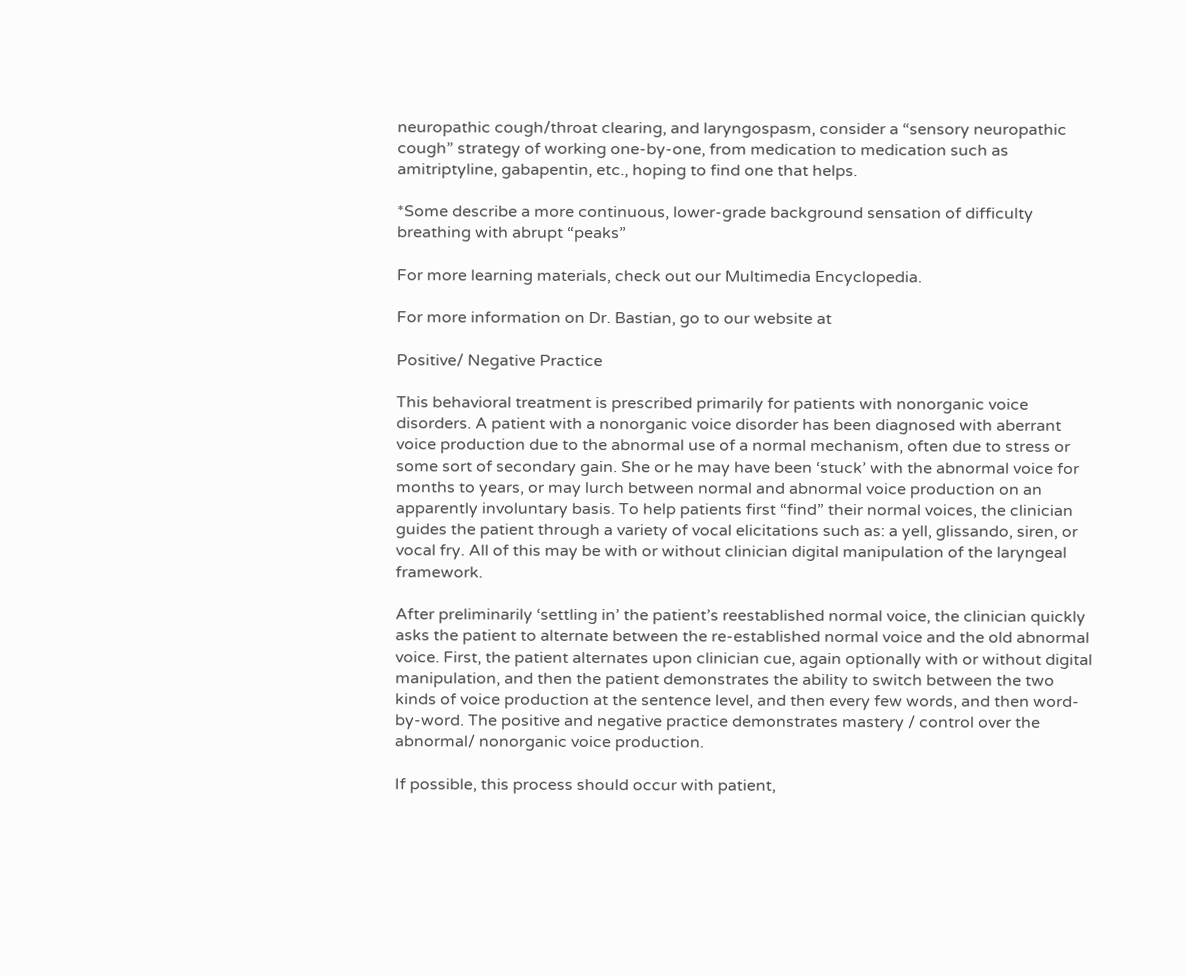neuropathic cough/throat clearing, and laryngospasm, consider a “sensory neuropathic cough” strategy of working one-by-one, from medication to medication such as amitriptyline, gabapentin, etc., hoping to find one that helps.

*Some describe a more continuous, lower-grade background sensation of difficulty breathing with abrupt “peaks”

For more learning materials, check out our Multimedia Encyclopedia.

For more information on Dr. Bastian, go to our website at

Positive/ Negative Practice

This behavioral treatment is prescribed primarily for patients with nonorganic voice disorders. A patient with a nonorganic voice disorder has been diagnosed with aberrant voice production due to the abnormal use of a normal mechanism, often due to stress or some sort of secondary gain. She or he may have been ‘stuck’ with the abnormal voice for months to years, or may lurch between normal and abnormal voice production on an apparently involuntary basis. To help patients first “find” their normal voices, the clinician guides the patient through a variety of vocal elicitations such as: a yell, glissando, siren, or vocal fry. All of this may be with or without clinician digital manipulation of the laryngeal framework.

After preliminarily ‘settling in’ the patient’s reestablished normal voice, the clinician quickly asks the patient to alternate between the re-established normal voice and the old abnormal voice. First, the patient alternates upon clinician cue, again optionally with or without digital manipulation, and then the patient demonstrates the ability to switch between the two kinds of voice production at the sentence level, and then every few words, and then word-by-word. The positive and negative practice demonstrates mastery / control over the abnormal/ nonorganic voice production.

If possible, this process should occur with patient,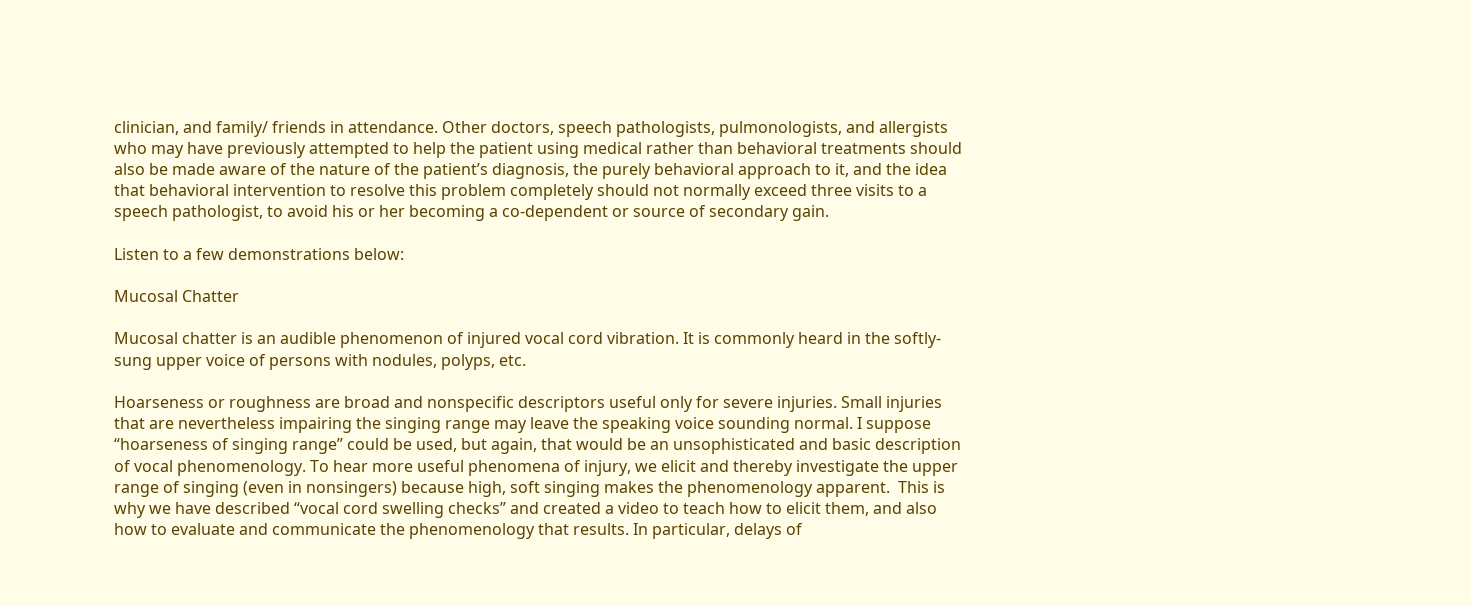clinician, and family/ friends in attendance. Other doctors, speech pathologists, pulmonologists, and allergists who may have previously attempted to help the patient using medical rather than behavioral treatments should also be made aware of the nature of the patient’s diagnosis, the purely behavioral approach to it, and the idea that behavioral intervention to resolve this problem completely should not normally exceed three visits to a speech pathologist, to avoid his or her becoming a co-dependent or source of secondary gain.

Listen to a few demonstrations below:

Mucosal Chatter

Mucosal chatter is an audible phenomenon of injured vocal cord vibration. It is commonly heard in the softly-sung upper voice of persons with nodules, polyps, etc.

Hoarseness or roughness are broad and nonspecific descriptors useful only for severe injuries. Small injuries that are nevertheless impairing the singing range may leave the speaking voice sounding normal. I suppose “hoarseness of singing range” could be used, but again, that would be an unsophisticated and basic description of vocal phenomenology. To hear more useful phenomena of injury, we elicit and thereby investigate the upper range of singing (even in nonsingers) because high, soft singing makes the phenomenology apparent.  This is why we have described “vocal cord swelling checks” and created a video to teach how to elicit them, and also how to evaluate and communicate the phenomenology that results. In particular, delays of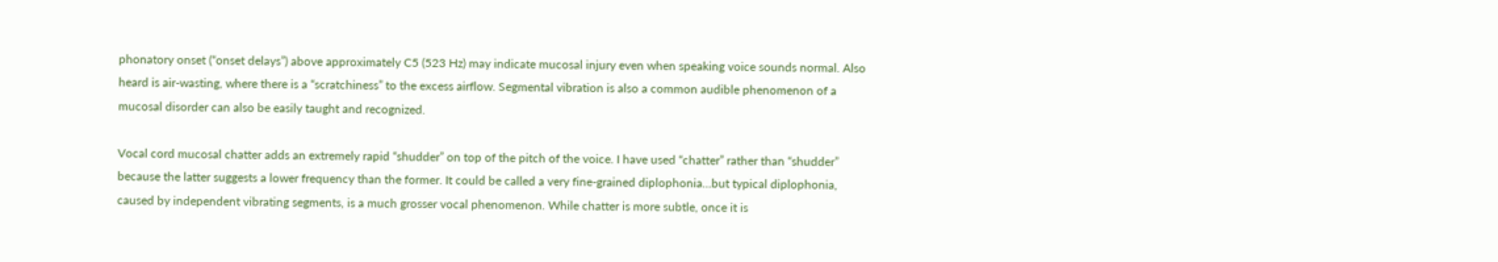phonatory onset (“onset delays”) above approximately C5 (523 Hz) may indicate mucosal injury even when speaking voice sounds normal. Also heard is air-wasting, where there is a “scratchiness” to the excess airflow. Segmental vibration is also a common audible phenomenon of a mucosal disorder can also be easily taught and recognized.

Vocal cord mucosal chatter adds an extremely rapid “shudder” on top of the pitch of the voice. I have used “chatter” rather than “shudder” because the latter suggests a lower frequency than the former. It could be called a very fine-grained diplophonia…but typical diplophonia, caused by independent vibrating segments, is a much grosser vocal phenomenon. While chatter is more subtle, once it is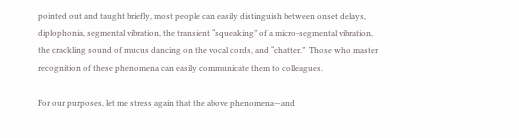pointed out and taught briefly, most people can easily distinguish between onset delays, diplophonia, segmental vibration, the transient “squeaking” of a micro-segmental vibration, the crackling sound of mucus dancing on the vocal cords, and “chatter.”  Those who master recognition of these phenomena can easily communicate them to colleagues.

For our purposes, let me stress again that the above phenomena—and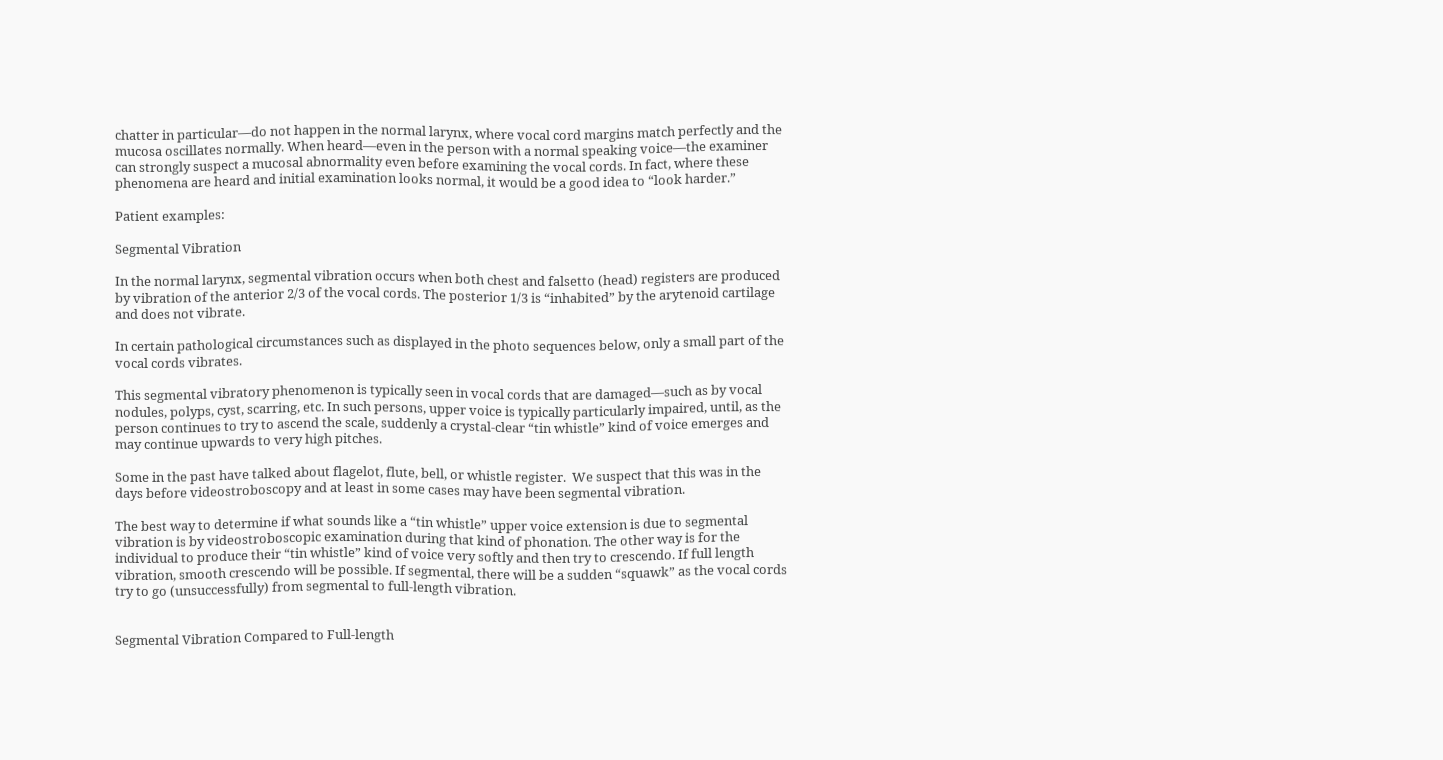chatter in particular—do not happen in the normal larynx, where vocal cord margins match perfectly and the mucosa oscillates normally. When heard—even in the person with a normal speaking voice—the examiner can strongly suspect a mucosal abnormality even before examining the vocal cords. In fact, where these phenomena are heard and initial examination looks normal, it would be a good idea to “look harder.”

Patient examples:

Segmental Vibration

In the normal larynx, segmental vibration occurs when both chest and falsetto (head) registers are produced by vibration of the anterior 2/3 of the vocal cords. The posterior 1/3 is “inhabited” by the arytenoid cartilage and does not vibrate.

In certain pathological circumstances such as displayed in the photo sequences below, only a small part of the vocal cords vibrates.

This segmental vibratory phenomenon is typically seen in vocal cords that are damaged—such as by vocal nodules, polyps, cyst, scarring, etc. In such persons, upper voice is typically particularly impaired, until, as the person continues to try to ascend the scale, suddenly a crystal-clear “tin whistle” kind of voice emerges and may continue upwards to very high pitches.

Some in the past have talked about flagelot, flute, bell, or whistle register.  We suspect that this was in the days before videostroboscopy and at least in some cases may have been segmental vibration.

The best way to determine if what sounds like a “tin whistle” upper voice extension is due to segmental vibration is by videostroboscopic examination during that kind of phonation. The other way is for the individual to produce their “tin whistle” kind of voice very softly and then try to crescendo. If full length vibration, smooth crescendo will be possible. If segmental, there will be a sudden “squawk” as the vocal cords try to go (unsuccessfully) from segmental to full-length vibration.


Segmental Vibration Compared to Full-length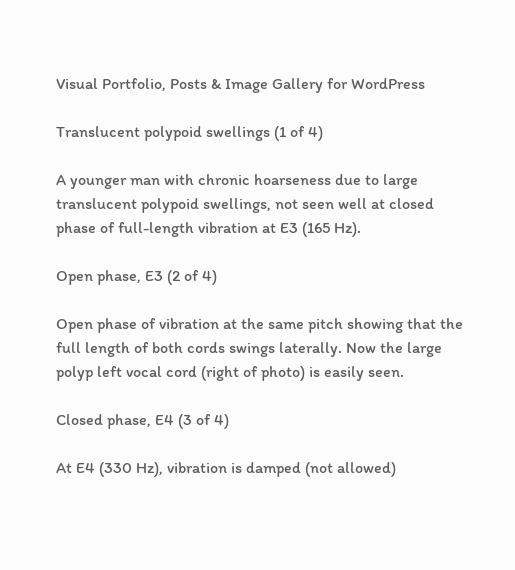Visual Portfolio, Posts & Image Gallery for WordPress

Translucent polypoid swellings (1 of 4)

A younger man with chronic hoarseness due to large translucent polypoid swellings, not seen well at closed phase of full-length vibration at E3 (165 Hz).

Open phase, E3 (2 of 4)

Open phase of vibration at the same pitch showing that the full length of both cords swings laterally. Now the large polyp left vocal cord (right of photo) is easily seen.

Closed phase, E4 (3 of 4)

At E4 (330 Hz), vibration is damped (not allowed)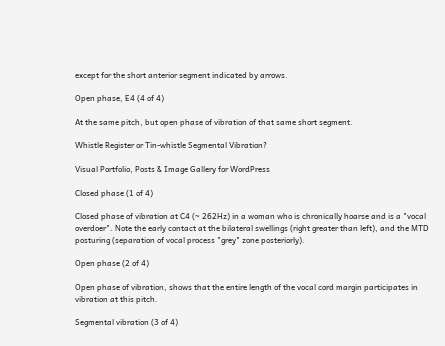except for the short anterior segment indicated by arrows.

Open phase, E4 (4 of 4)

At the same pitch, but open phase of vibration of that same short segment.

Whistle Register or Tin-whistle Segmental Vibration?

Visual Portfolio, Posts & Image Gallery for WordPress

Closed phase (1 of 4)

Closed phase of vibration at C4 (~ 262Hz) in a woman who is chronically hoarse and is a "vocal overdoer". Note the early contact at the bilateral swellings (right greater than left), and the MTD posturing (separation of vocal process "grey" zone posteriorly).

Open phase (2 of 4)

Open phase of vibration, shows that the entire length of the vocal cord margin participates in vibration at this pitch.

Segmental vibration (3 of 4)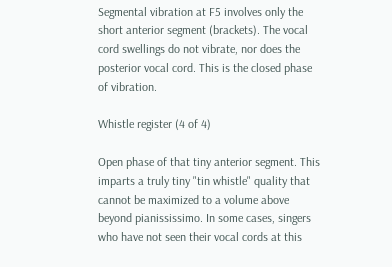Segmental vibration at F5 involves only the short anterior segment (brackets). The vocal cord swellings do not vibrate, nor does the posterior vocal cord. This is the closed phase of vibration.

Whistle register (4 of 4)

Open phase of that tiny anterior segment. This imparts a truly tiny "tin whistle" quality that cannot be maximized to a volume above beyond pianississimo. In some cases, singers who have not seen their vocal cords at this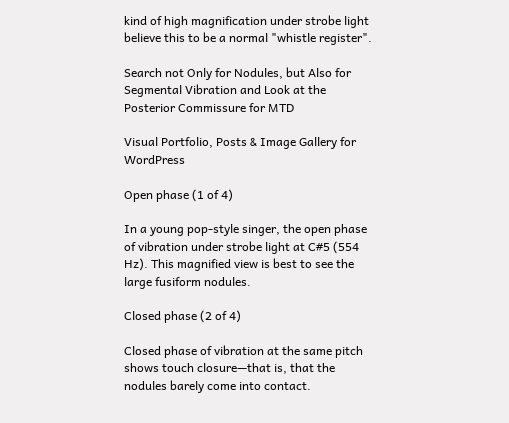kind of high magnification under strobe light believe this to be a normal "whistle register".

Search not Only for Nodules, but Also for Segmental Vibration and Look at the Posterior Commissure for MTD

Visual Portfolio, Posts & Image Gallery for WordPress

Open phase (1 of 4)

In a young pop-style singer, the open phase of vibration under strobe light at C#5 (554 Hz). This magnified view is best to see the large fusiform nodules.

Closed phase (2 of 4)

Closed phase of vibration at the same pitch shows touch closure—that is, that the nodules barely come into contact.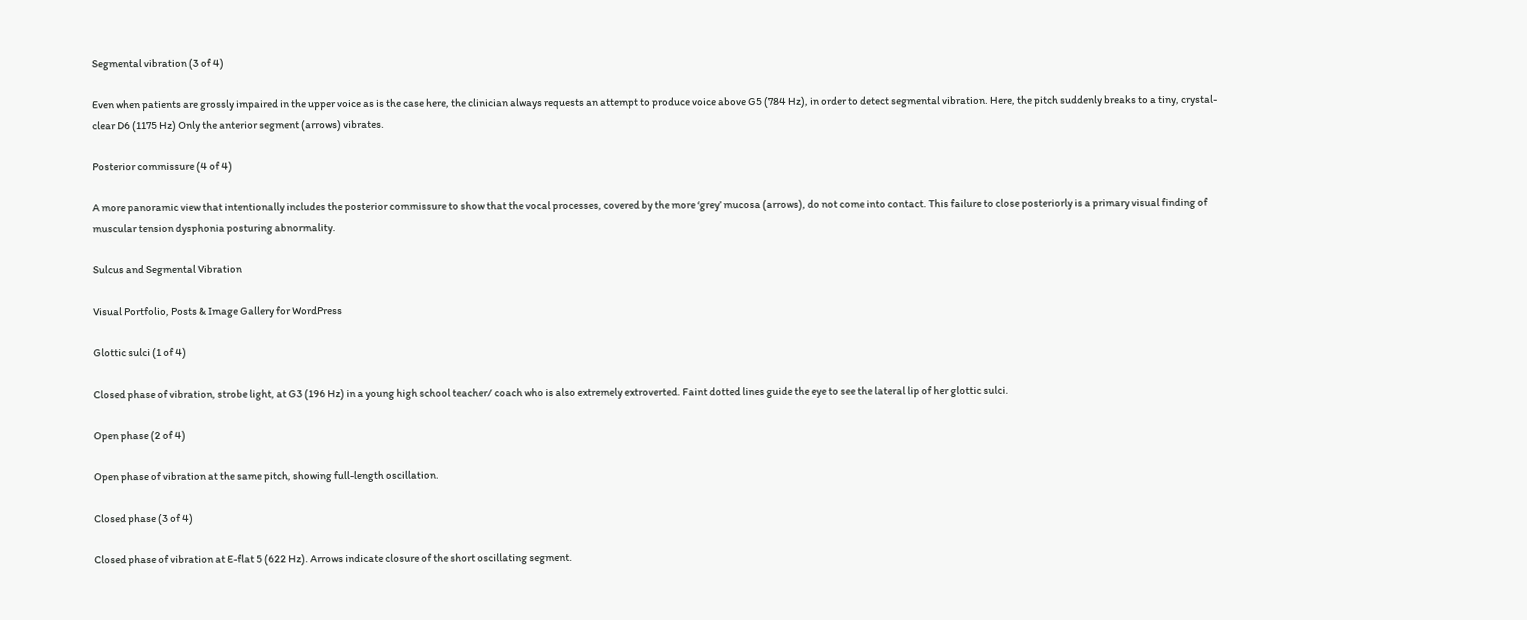Segmental vibration (3 of 4)

Even when patients are grossly impaired in the upper voice as is the case here, the clinician always requests an attempt to produce voice above G5 (784 Hz), in order to detect segmental vibration. Here, the pitch suddenly breaks to a tiny, crystal-clear D6 (1175 Hz) Only the anterior segment (arrows) vibrates.

Posterior commissure (4 of 4)

A more panoramic view that intentionally includes the posterior commissure to show that the vocal processes, covered by the more ‘grey’ mucosa (arrows), do not come into contact. This failure to close posteriorly is a primary visual finding of muscular tension dysphonia posturing abnormality.

Sulcus and Segmental Vibration

Visual Portfolio, Posts & Image Gallery for WordPress

Glottic sulci (1 of 4)

Closed phase of vibration, strobe light, at G3 (196 Hz) in a young high school teacher/ coach who is also extremely extroverted. Faint dotted lines guide the eye to see the lateral lip of her glottic sulci.

Open phase (2 of 4)

Open phase of vibration at the same pitch, showing full-length oscillation.

Closed phase (3 of 4)

Closed phase of vibration at E-flat 5 (622 Hz). Arrows indicate closure of the short oscillating segment.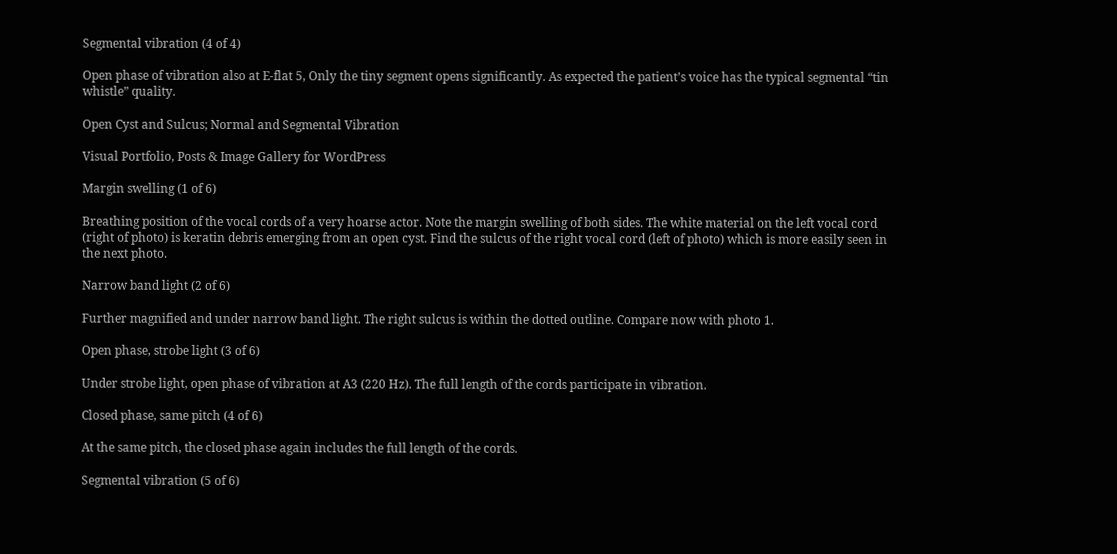Segmental vibration (4 of 4)

Open phase of vibration also at E-flat 5, Only the tiny segment opens significantly. As expected the patient’s voice has the typical segmental “tin whistle” quality.

Open Cyst and Sulcus; Normal and Segmental Vibration

Visual Portfolio, Posts & Image Gallery for WordPress

Margin swelling (1 of 6)

Breathing position of the vocal cords of a very hoarse actor. Note the margin swelling of both sides. The white material on the left vocal cord (right of photo) is keratin debris emerging from an open cyst. Find the sulcus of the right vocal cord (left of photo) which is more easily seen in the next photo.

Narrow band light (2 of 6)

Further magnified and under narrow band light. The right sulcus is within the dotted outline. Compare now with photo 1.

Open phase, strobe light (3 of 6)

Under strobe light, open phase of vibration at A3 (220 Hz). The full length of the cords participate in vibration.

Closed phase, same pitch (4 of 6)

At the same pitch, the closed phase again includes the full length of the cords.

Segmental vibration (5 of 6)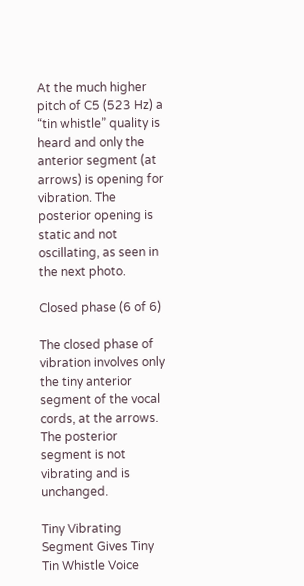At the much higher pitch of C5 (523 Hz) a “tin whistle” quality is heard and only the anterior segment (at arrows) is opening for vibration. The posterior opening is static and not oscillating, as seen in the next photo.

Closed phase (6 of 6)

The closed phase of vibration involves only the tiny anterior segment of the vocal cords, at the arrows. The posterior segment is not vibrating and is unchanged.

Tiny Vibrating Segment Gives Tiny Tin Whistle Voice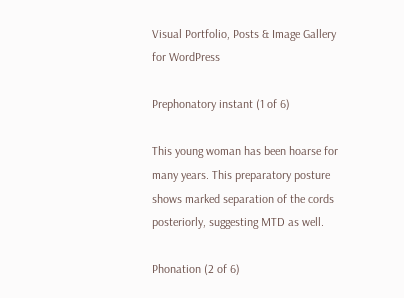Visual Portfolio, Posts & Image Gallery for WordPress

Prephonatory instant (1 of 6)

This young woman has been hoarse for many years. This preparatory posture shows marked separation of the cords posteriorly, suggesting MTD as well.

Phonation (2 of 6)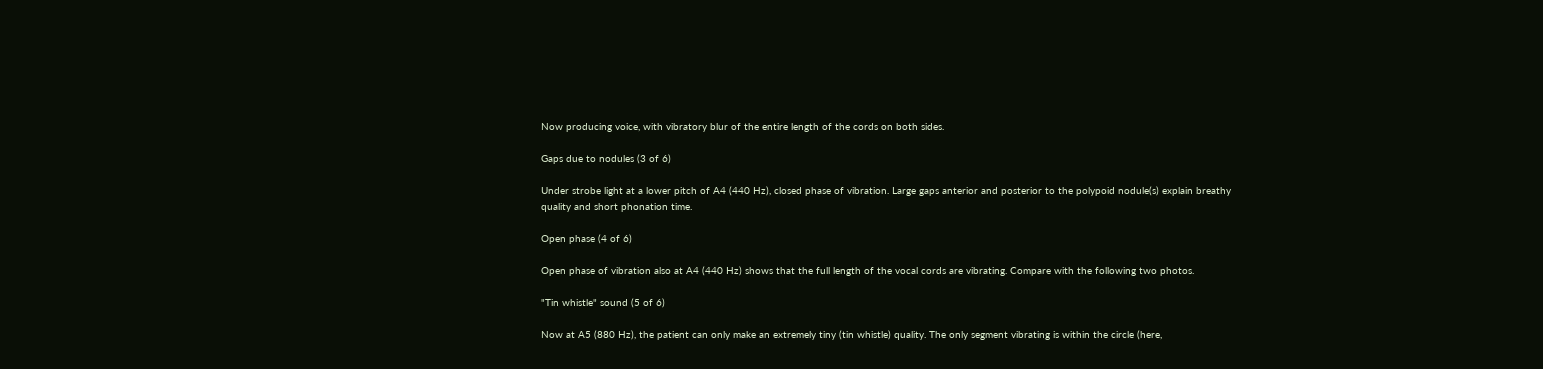Now producing voice, with vibratory blur of the entire length of the cords on both sides.

Gaps due to nodules (3 of 6)

Under strobe light at a lower pitch of A4 (440 Hz), closed phase of vibration. Large gaps anterior and posterior to the polypoid nodule(s) explain breathy quality and short phonation time.

Open phase (4 of 6)

Open phase of vibration also at A4 (440 Hz) shows that the full length of the vocal cords are vibrating. Compare with the following two photos.

"Tin whistle" sound (5 of 6)

Now at A5 (880 Hz), the patient can only make an extremely tiny (tin whistle) quality. The only segment vibrating is within the circle (here,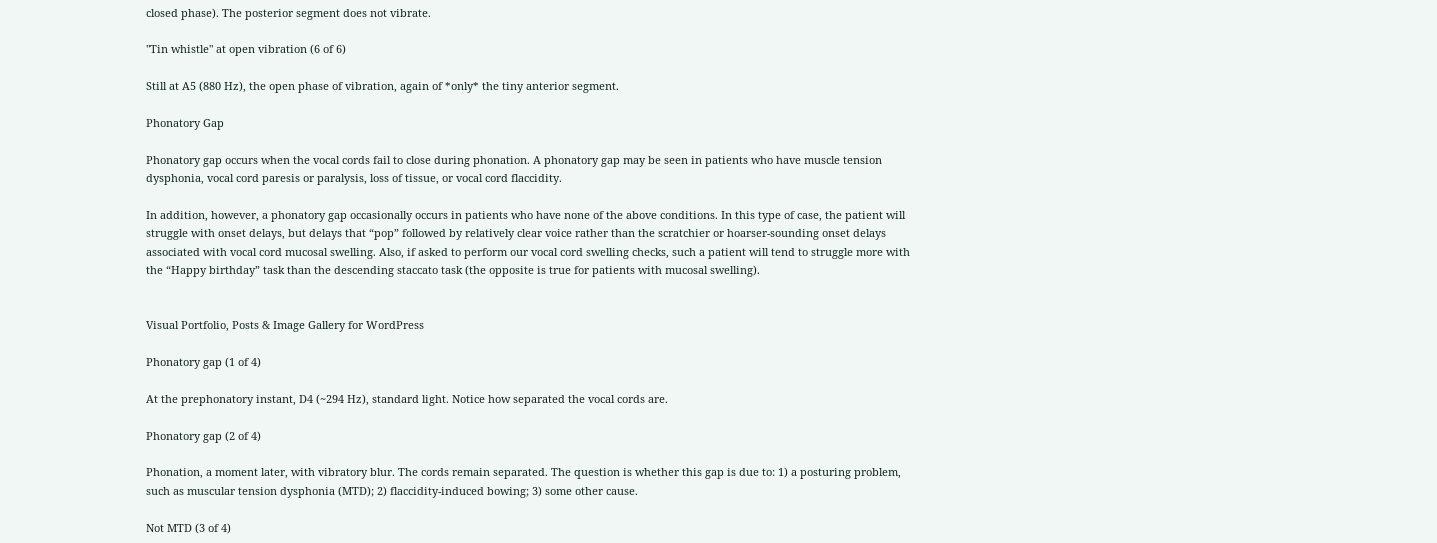closed phase). The posterior segment does not vibrate.

"Tin whistle" at open vibration (6 of 6)

Still at A5 (880 Hz), the open phase of vibration, again of *only* the tiny anterior segment.

Phonatory Gap

Phonatory gap occurs when the vocal cords fail to close during phonation. A phonatory gap may be seen in patients who have muscle tension dysphonia, vocal cord paresis or paralysis, loss of tissue, or vocal cord flaccidity.

In addition, however, a phonatory gap occasionally occurs in patients who have none of the above conditions. In this type of case, the patient will struggle with onset delays, but delays that “pop” followed by relatively clear voice rather than the scratchier or hoarser-sounding onset delays associated with vocal cord mucosal swelling. Also, if asked to perform our vocal cord swelling checks, such a patient will tend to struggle more with the “Happy birthday” task than the descending staccato task (the opposite is true for patients with mucosal swelling).


Visual Portfolio, Posts & Image Gallery for WordPress

Phonatory gap (1 of 4)

At the prephonatory instant, D4 (~294 Hz), standard light. Notice how separated the vocal cords are.

Phonatory gap (2 of 4)

Phonation, a moment later, with vibratory blur. The cords remain separated. The question is whether this gap is due to: 1) a posturing problem, such as muscular tension dysphonia (MTD); 2) flaccidity-induced bowing; 3) some other cause.

Not MTD (3 of 4)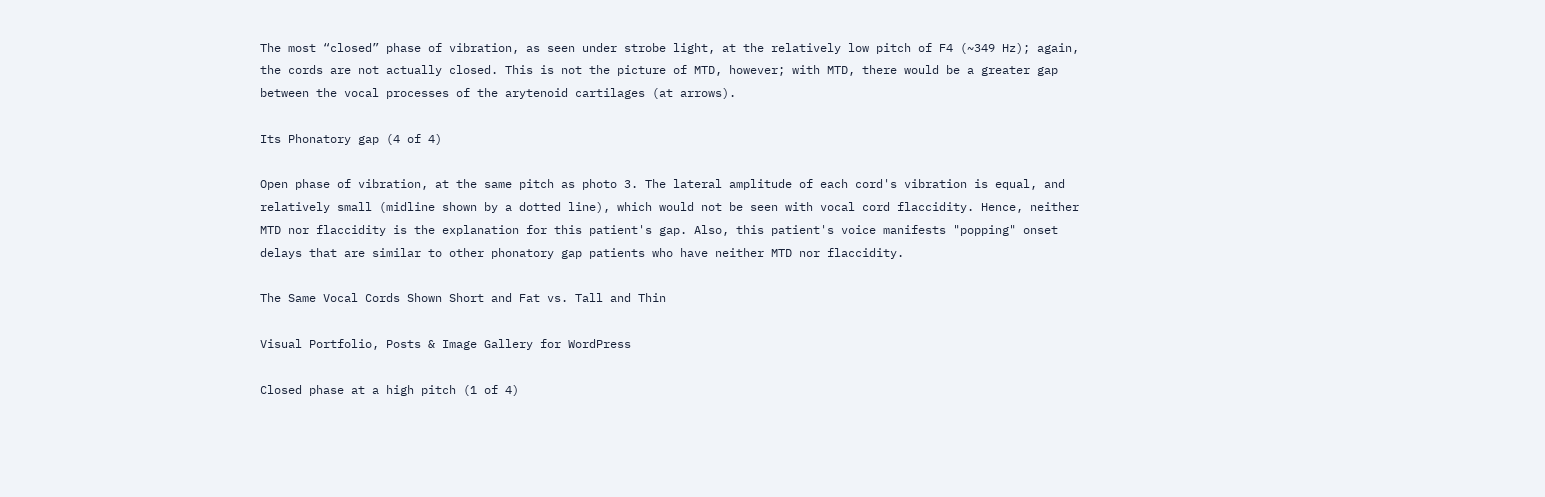The most “closed” phase of vibration, as seen under strobe light, at the relatively low pitch of F4 (~349 Hz); again, the cords are not actually closed. This is not the picture of MTD, however; with MTD, there would be a greater gap between the vocal processes of the arytenoid cartilages (at arrows).

Its Phonatory gap (4 of 4)

Open phase of vibration, at the same pitch as photo 3. The lateral amplitude of each cord's vibration is equal, and relatively small (midline shown by a dotted line), which would not be seen with vocal cord flaccidity. Hence, neither MTD nor flaccidity is the explanation for this patient's gap. Also, this patient's voice manifests "popping" onset delays that are similar to other phonatory gap patients who have neither MTD nor flaccidity.

The Same Vocal Cords Shown Short and Fat vs. Tall and Thin

Visual Portfolio, Posts & Image Gallery for WordPress

Closed phase at a high pitch (1 of 4)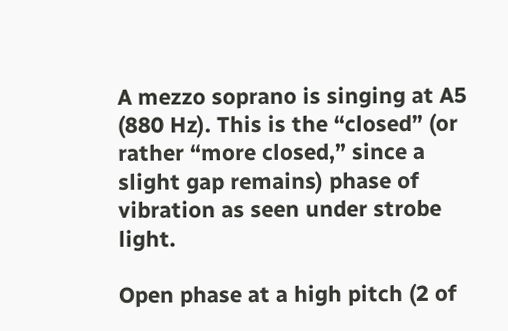A mezzo soprano is singing at A5 (880 Hz). This is the “closed” (or rather “more closed,” since a slight gap remains) phase of vibration as seen under strobe light.

Open phase at a high pitch (2 of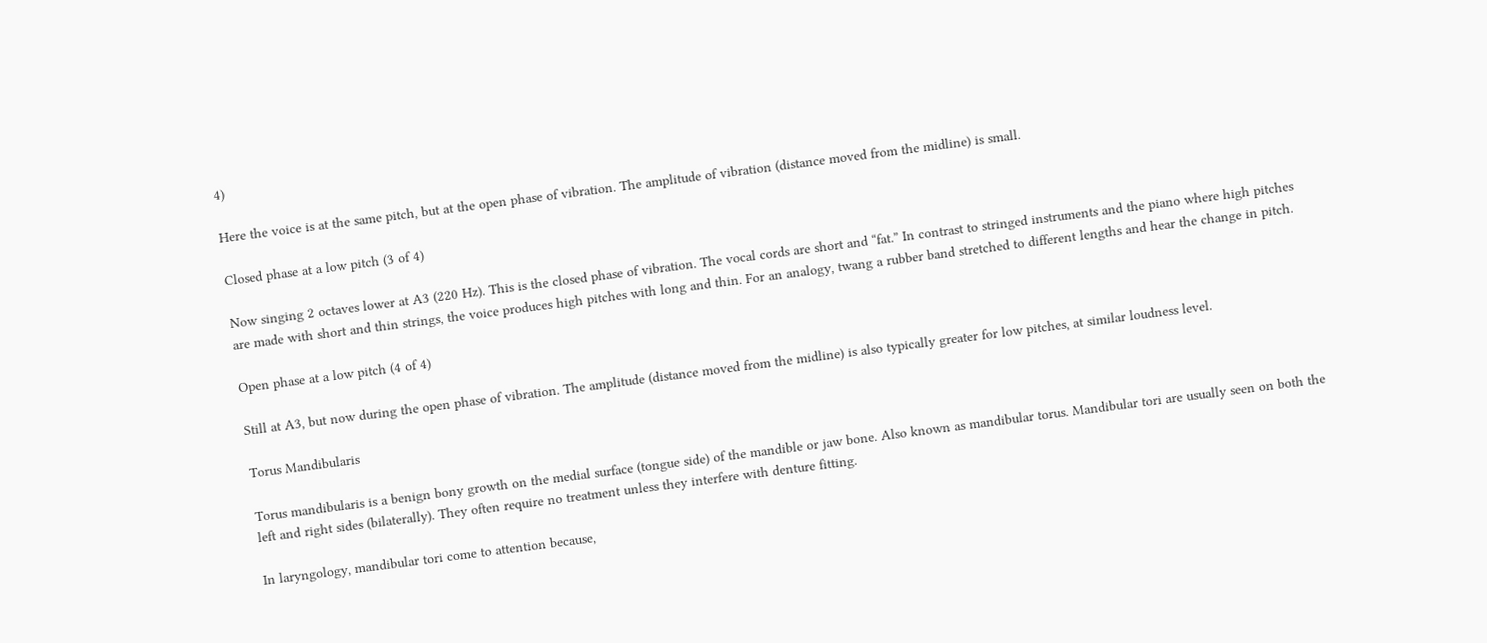4)

Here the voice is at the same pitch, but at the open phase of vibration. The amplitude of vibration (distance moved from the midline) is small.

Closed phase at a low pitch (3 of 4)

Now singing 2 octaves lower at A3 (220 Hz). This is the closed phase of vibration. The vocal cords are short and “fat.” In contrast to stringed instruments and the piano where high pitches are made with short and thin strings, the voice produces high pitches with long and thin. For an analogy, twang a rubber band stretched to different lengths and hear the change in pitch.

Open phase at a low pitch (4 of 4)

Still at A3, but now during the open phase of vibration. The amplitude (distance moved from the midline) is also typically greater for low pitches, at similar loudness level.

Torus Mandibularis

Torus mandibularis is a benign bony growth on the medial surface (tongue side) of the mandible or jaw bone. Also known as mandibular torus. Mandibular tori are usually seen on both the left and right sides (bilaterally). They often require no treatment unless they interfere with denture fitting.

In laryngology, mandibular tori come to attention because,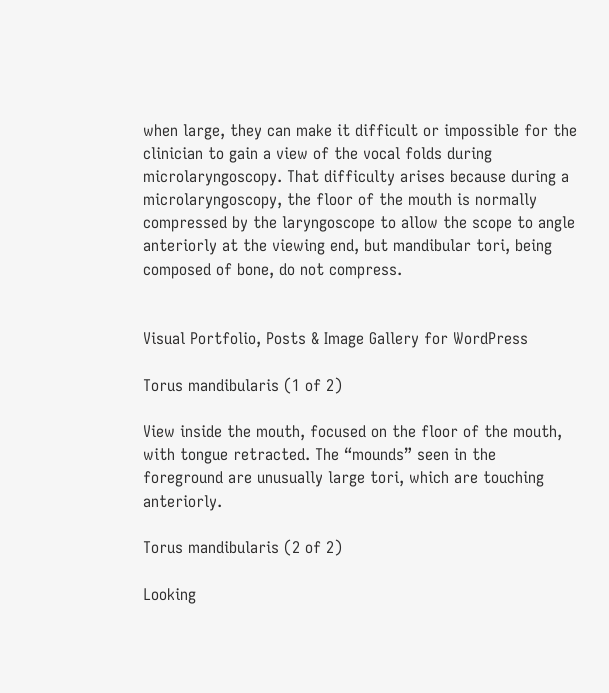when large, they can make it difficult or impossible for the clinician to gain a view of the vocal folds during microlaryngoscopy. That difficulty arises because during a microlaryngoscopy, the floor of the mouth is normally compressed by the laryngoscope to allow the scope to angle anteriorly at the viewing end, but mandibular tori, being composed of bone, do not compress.


Visual Portfolio, Posts & Image Gallery for WordPress

Torus mandibularis (1 of 2)

View inside the mouth, focused on the floor of the mouth, with tongue retracted. The “mounds” seen in the foreground are unusually large tori, which are touching anteriorly.

Torus mandibularis (2 of 2)

Looking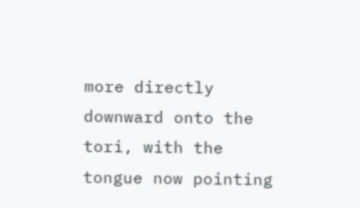more directly downward onto the tori, with the tongue now pointing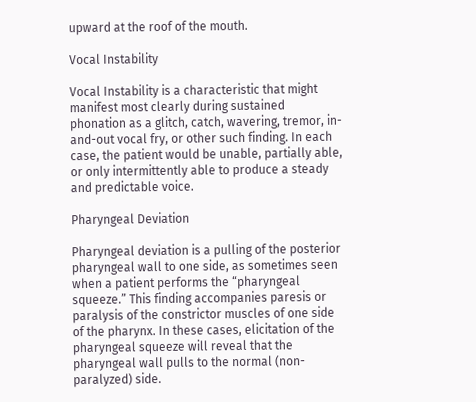upward at the roof of the mouth.

Vocal Instability

Vocal Instability is a characteristic that might manifest most clearly during sustained phonation as a glitch, catch, wavering, tremor, in-and-out vocal fry, or other such finding. In each case, the patient would be unable, partially able, or only intermittently able to produce a steady and predictable voice.

Pharyngeal Deviation

Pharyngeal deviation is a pulling of the posterior pharyngeal wall to one side, as sometimes seen when a patient performs the “pharyngeal squeeze.” This finding accompanies paresis or paralysis of the constrictor muscles of one side of the pharynx. In these cases, elicitation of the pharyngeal squeeze will reveal that the pharyngeal wall pulls to the normal (non-paralyzed) side.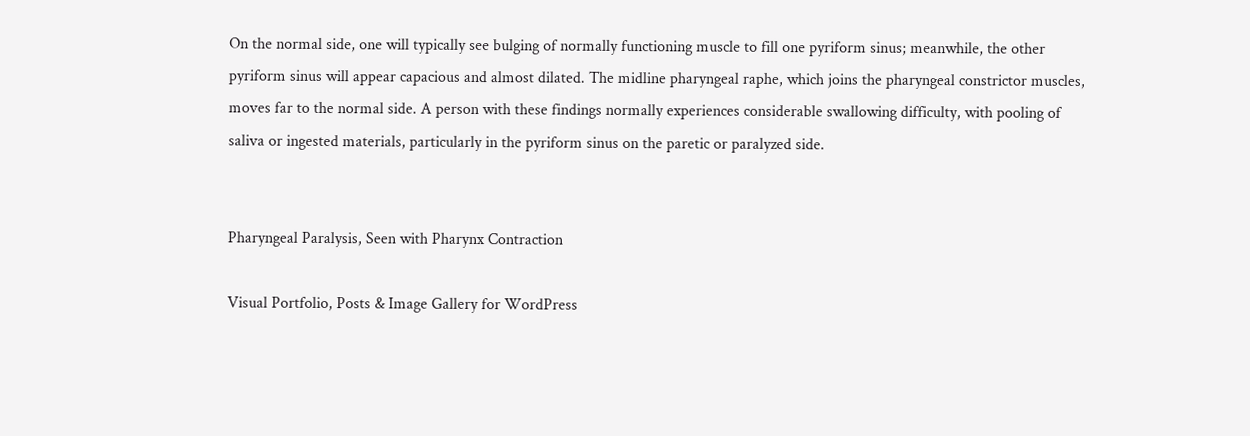On the normal side, one will typically see bulging of normally functioning muscle to fill one pyriform sinus; meanwhile, the other pyriform sinus will appear capacious and almost dilated. The midline pharyngeal raphe, which joins the pharyngeal constrictor muscles, moves far to the normal side. A person with these findings normally experiences considerable swallowing difficulty, with pooling of saliva or ingested materials, particularly in the pyriform sinus on the paretic or paralyzed side.


Pharyngeal Paralysis, Seen with Pharynx Contraction

Visual Portfolio, Posts & Image Gallery for WordPress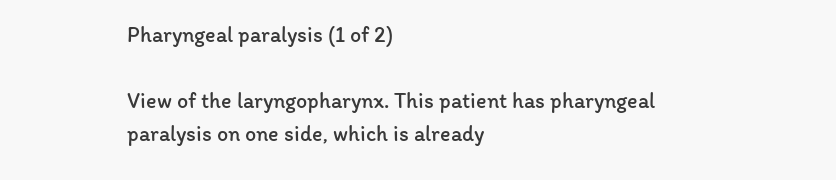Pharyngeal paralysis (1 of 2)

View of the laryngopharynx. This patient has pharyngeal paralysis on one side, which is already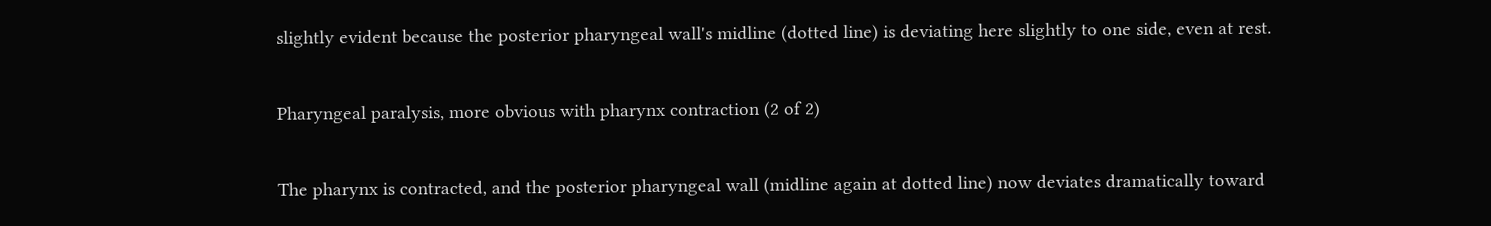slightly evident because the posterior pharyngeal wall's midline (dotted line) is deviating here slightly to one side, even at rest.

Pharyngeal paralysis, more obvious with pharynx contraction (2 of 2)

The pharynx is contracted, and the posterior pharyngeal wall (midline again at dotted line) now deviates dramatically toward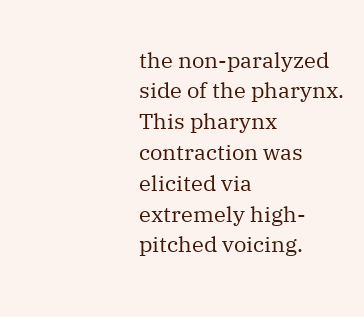the non-paralyzed side of the pharynx. This pharynx contraction was elicited via extremely high-pitched voicing.